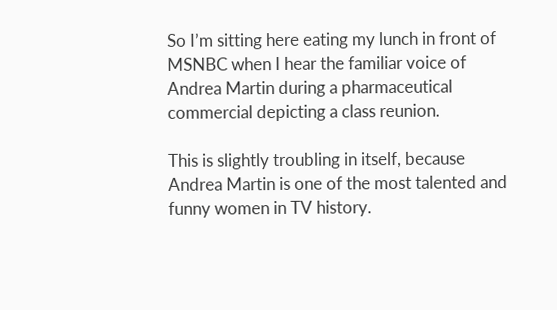So I’m sitting here eating my lunch in front of MSNBC when I hear the familiar voice of Andrea Martin during a pharmaceutical commercial depicting a class reunion.

This is slightly troubling in itself, because Andrea Martin is one of the most talented and funny women in TV history.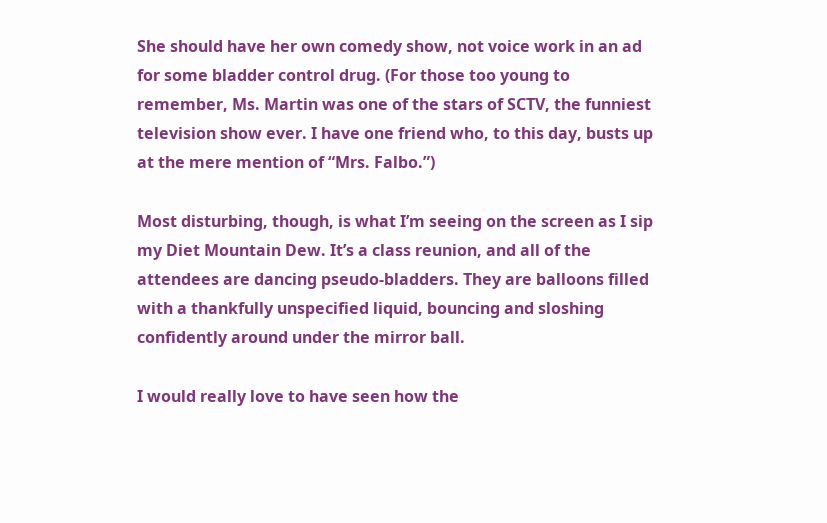She should have her own comedy show, not voice work in an ad for some bladder control drug. (For those too young to remember, Ms. Martin was one of the stars of SCTV, the funniest television show ever. I have one friend who, to this day, busts up at the mere mention of “Mrs. Falbo.”)

Most disturbing, though, is what I’m seeing on the screen as I sip my Diet Mountain Dew. It’s a class reunion, and all of the attendees are dancing pseudo-bladders. They are balloons filled with a thankfully unspecified liquid, bouncing and sloshing confidently around under the mirror ball.

I would really love to have seen how the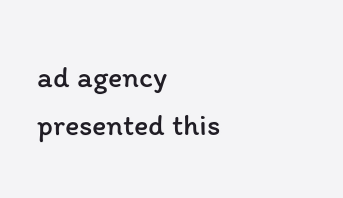ad agency presented this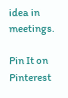idea in meetings.

Pin It on Pinterest